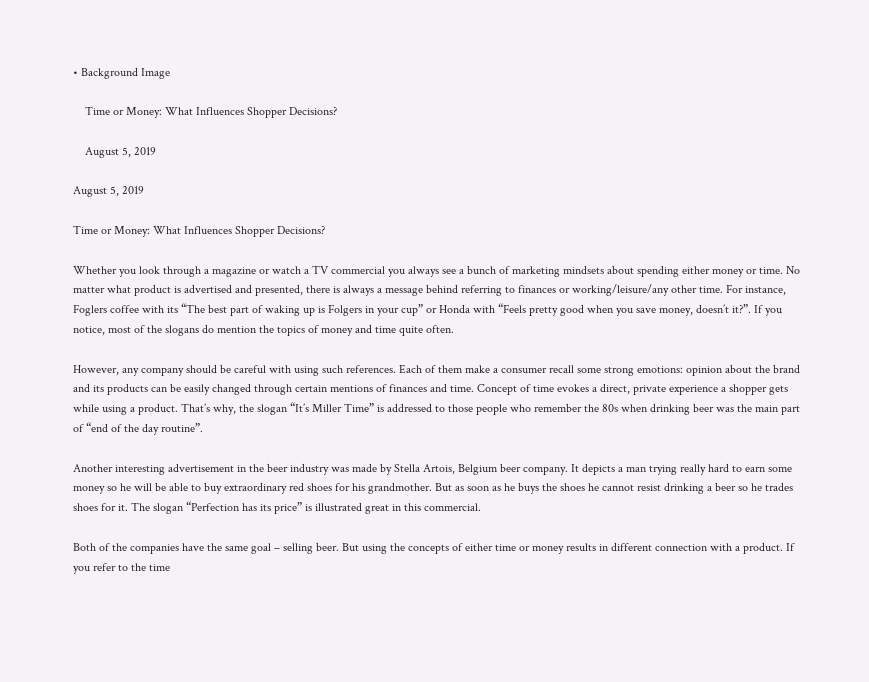• Background Image

    Time or Money: What Influences Shopper Decisions?

    August 5, 2019

August 5, 2019

Time or Money: What Influences Shopper Decisions?

Whether you look through a magazine or watch a TV commercial you always see a bunch of marketing mindsets about spending either money or time. No matter what product is advertised and presented, there is always a message behind referring to finances or working/leisure/any other time. For instance, Foglers coffee with its “The best part of waking up is Folgers in your cup” or Honda with “Feels pretty good when you save money, doesn’t it?”. If you notice, most of the slogans do mention the topics of money and time quite often.

However, any company should be careful with using such references. Each of them make a consumer recall some strong emotions: opinion about the brand and its products can be easily changed through certain mentions of finances and time. Concept of time evokes a direct, private experience a shopper gets while using a product. That’s why, the slogan “It’s Miller Time” is addressed to those people who remember the 80s when drinking beer was the main part of “end of the day routine”.

Another interesting advertisement in the beer industry was made by Stella Artois, Belgium beer company. It depicts a man trying really hard to earn some money so he will be able to buy extraordinary red shoes for his grandmother. But as soon as he buys the shoes he cannot resist drinking a beer so he trades shoes for it. The slogan “Perfection has its price” is illustrated great in this commercial.

Both of the companies have the same goal – selling beer. But using the concepts of either time or money results in different connection with a product. If you refer to the time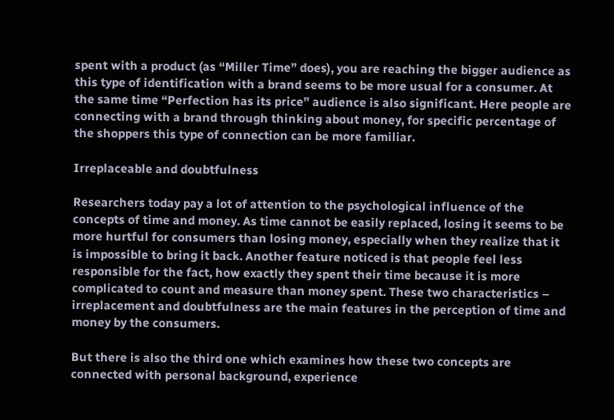spent with a product (as “Miller Time” does), you are reaching the bigger audience as this type of identification with a brand seems to be more usual for a consumer. At the same time “Perfection has its price” audience is also significant. Here people are connecting with a brand through thinking about money, for specific percentage of the shoppers this type of connection can be more familiar.

Irreplaceable and doubtfulness

Researchers today pay a lot of attention to the psychological influence of the concepts of time and money. As time cannot be easily replaced, losing it seems to be more hurtful for consumers than losing money, especially when they realize that it is impossible to bring it back. Another feature noticed is that people feel less responsible for the fact, how exactly they spent their time because it is more complicated to count and measure than money spent. These two characteristics – irreplacement and doubtfulness are the main features in the perception of time and money by the consumers.

But there is also the third one which examines how these two concepts are connected with personal background, experience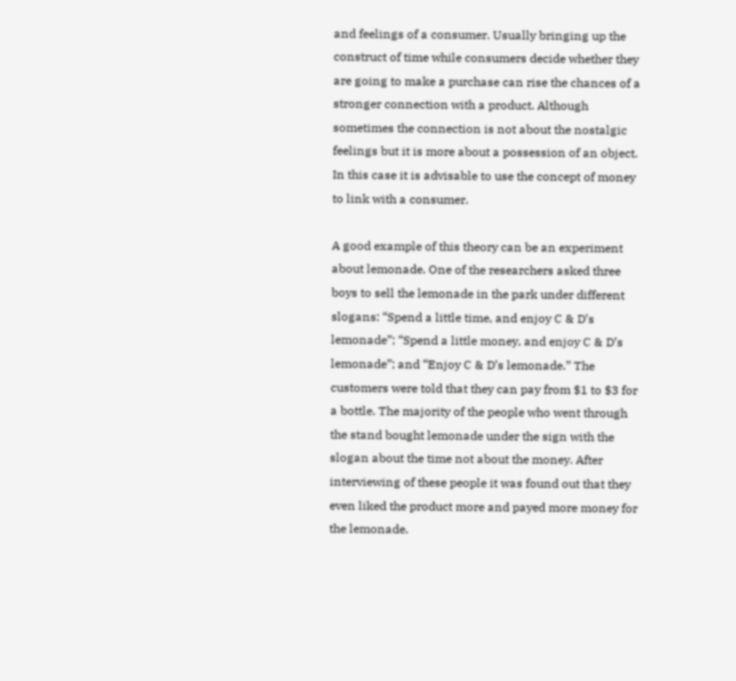and feelings of a consumer. Usually bringing up the construct of time while consumers decide whether they are going to make a purchase can rise the chances of a stronger connection with a product. Although sometimes the connection is not about the nostalgic feelings but it is more about a possession of an object. In this case it is advisable to use the concept of money to link with a consumer.

A good example of this theory can be an experiment about lemonade. One of the researchers asked three boys to sell the lemonade in the park under different slogans: “Spend a little time, and enjoy C & D’s lemonade”; “Spend a little money, and enjoy C & D’s lemonade”; and “Enjoy C & D’s lemonade.” The customers were told that they can pay from $1 to $3 for a bottle. The majority of the people who went through the stand bought lemonade under the sign with the slogan about the time not about the money. After interviewing of these people it was found out that they even liked the product more and payed more money for the lemonade.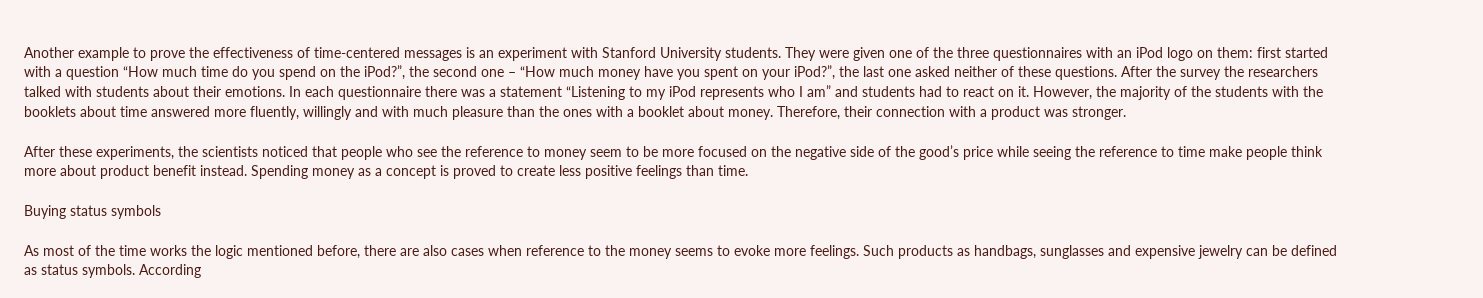Another example to prove the effectiveness of time-centered messages is an experiment with Stanford University students. They were given one of the three questionnaires with an iPod logo on them: first started with a question “How much time do you spend on the iPod?”, the second one – “How much money have you spent on your iPod?”, the last one asked neither of these questions. After the survey the researchers talked with students about their emotions. In each questionnaire there was a statement “Listening to my iPod represents who I am” and students had to react on it. However, the majority of the students with the booklets about time answered more fluently, willingly and with much pleasure than the ones with a booklet about money. Therefore, their connection with a product was stronger.

After these experiments, the scientists noticed that people who see the reference to money seem to be more focused on the negative side of the good’s price while seeing the reference to time make people think more about product benefit instead. Spending money as a concept is proved to create less positive feelings than time.

Buying status symbols

As most of the time works the logic mentioned before, there are also cases when reference to the money seems to evoke more feelings. Such products as handbags, sunglasses and expensive jewelry can be defined as status symbols. According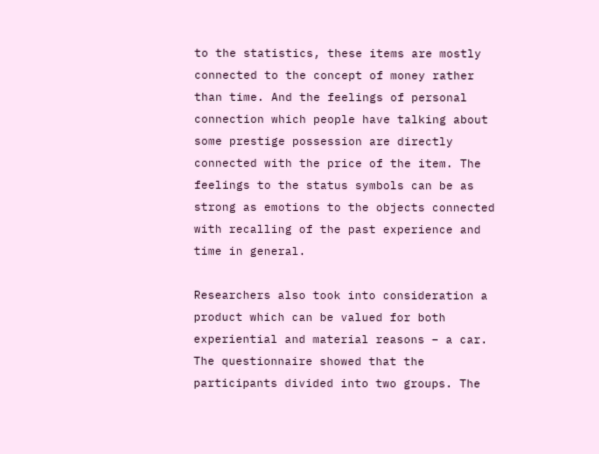to the statistics, these items are mostly connected to the concept of money rather than time. And the feelings of personal connection which people have talking about some prestige possession are directly connected with the price of the item. The feelings to the status symbols can be as strong as emotions to the objects connected with recalling of the past experience and time in general.

Researchers also took into consideration a product which can be valued for both experiential and material reasons – a car. The questionnaire showed that the participants divided into two groups. The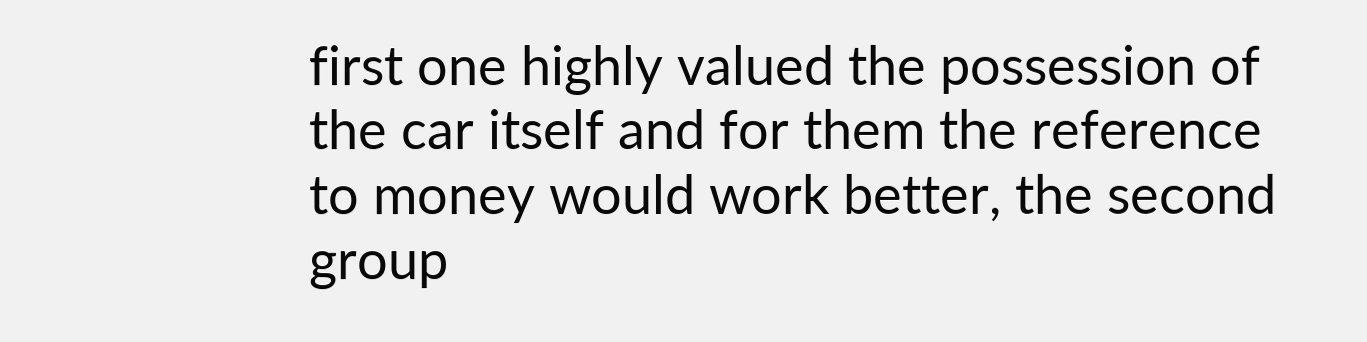first one highly valued the possession of the car itself and for them the reference to money would work better, the second group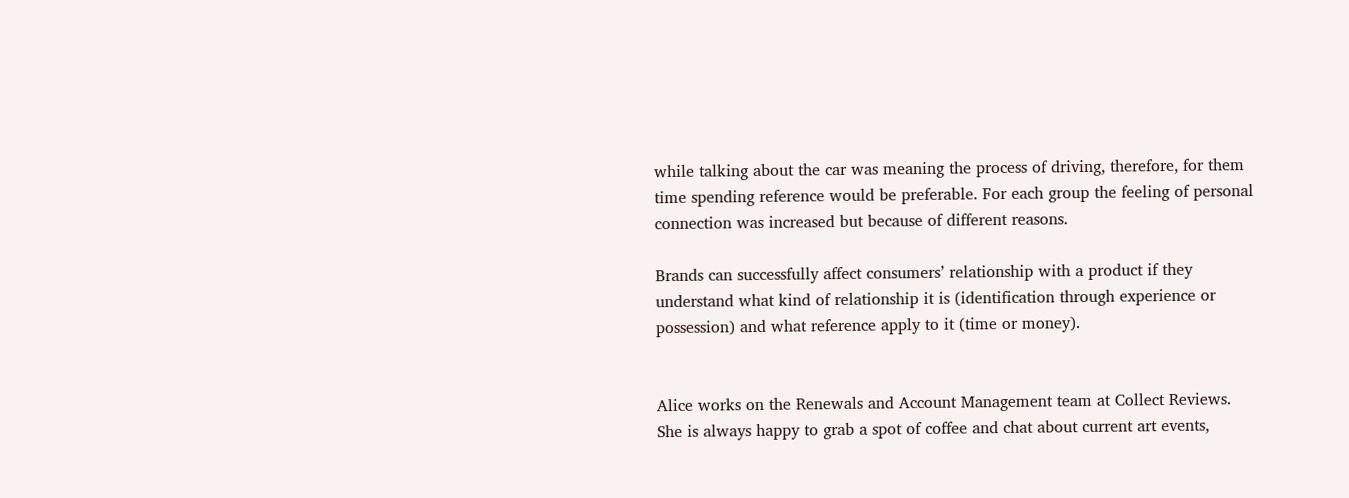while talking about the car was meaning the process of driving, therefore, for them time spending reference would be preferable. For each group the feeling of personal connection was increased but because of different reasons.

Brands can successfully affect consumers’ relationship with a product if they understand what kind of relationship it is (identification through experience or possession) and what reference apply to it (time or money).


Alice works on the Renewals and Account Management team at Collect Reviews. She is always happy to grab a spot of coffee and chat about current art events,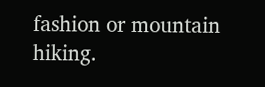fashion or mountain hiking.